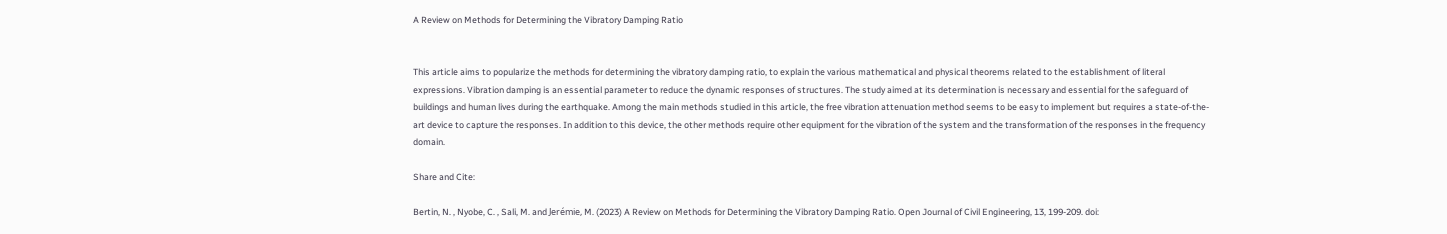A Review on Methods for Determining the Vibratory Damping Ratio


This article aims to popularize the methods for determining the vibratory damping ratio, to explain the various mathematical and physical theorems related to the establishment of literal expressions. Vibration damping is an essential parameter to reduce the dynamic responses of structures. The study aimed at its determination is necessary and essential for the safeguard of buildings and human lives during the earthquake. Among the main methods studied in this article, the free vibration attenuation method seems to be easy to implement but requires a state-of-the-art device to capture the responses. In addition to this device, the other methods require other equipment for the vibration of the system and the transformation of the responses in the frequency domain.

Share and Cite:

Bertin, N. , Nyobe, C. , Sali, M. and Jerémie, M. (2023) A Review on Methods for Determining the Vibratory Damping Ratio. Open Journal of Civil Engineering, 13, 199-209. doi: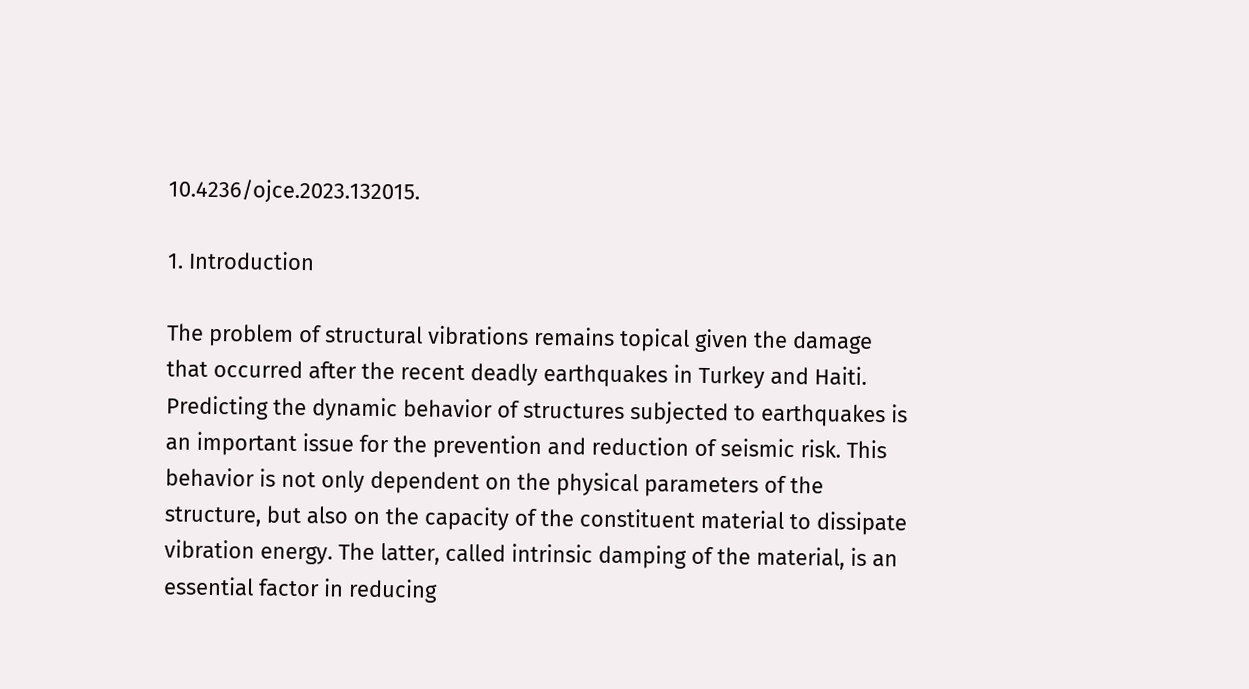10.4236/ojce.2023.132015.

1. Introduction

The problem of structural vibrations remains topical given the damage that occurred after the recent deadly earthquakes in Turkey and Haiti. Predicting the dynamic behavior of structures subjected to earthquakes is an important issue for the prevention and reduction of seismic risk. This behavior is not only dependent on the physical parameters of the structure, but also on the capacity of the constituent material to dissipate vibration energy. The latter, called intrinsic damping of the material, is an essential factor in reducing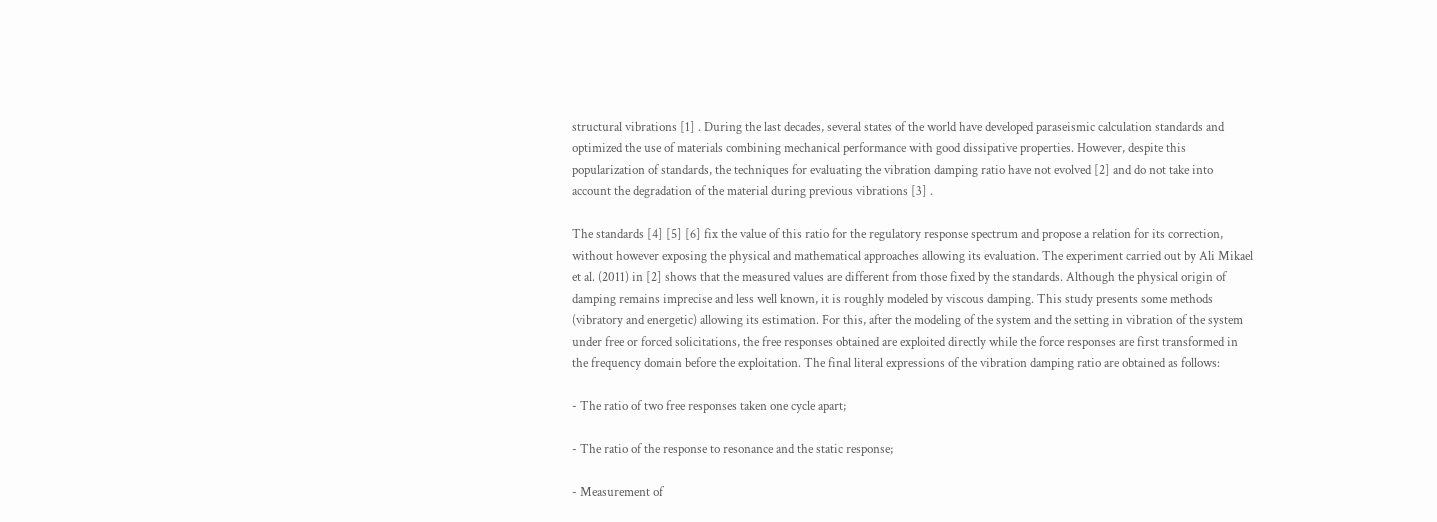structural vibrations [1] . During the last decades, several states of the world have developed paraseismic calculation standards and optimized the use of materials combining mechanical performance with good dissipative properties. However, despite this popularization of standards, the techniques for evaluating the vibration damping ratio have not evolved [2] and do not take into account the degradation of the material during previous vibrations [3] .

The standards [4] [5] [6] fix the value of this ratio for the regulatory response spectrum and propose a relation for its correction, without however exposing the physical and mathematical approaches allowing its evaluation. The experiment carried out by Ali Mikael et al. (2011) in [2] shows that the measured values are different from those fixed by the standards. Although the physical origin of damping remains imprecise and less well known, it is roughly modeled by viscous damping. This study presents some methods (vibratory and energetic) allowing its estimation. For this, after the modeling of the system and the setting in vibration of the system under free or forced solicitations, the free responses obtained are exploited directly while the force responses are first transformed in the frequency domain before the exploitation. The final literal expressions of the vibration damping ratio are obtained as follows:

- The ratio of two free responses taken one cycle apart;

- The ratio of the response to resonance and the static response;

- Measurement of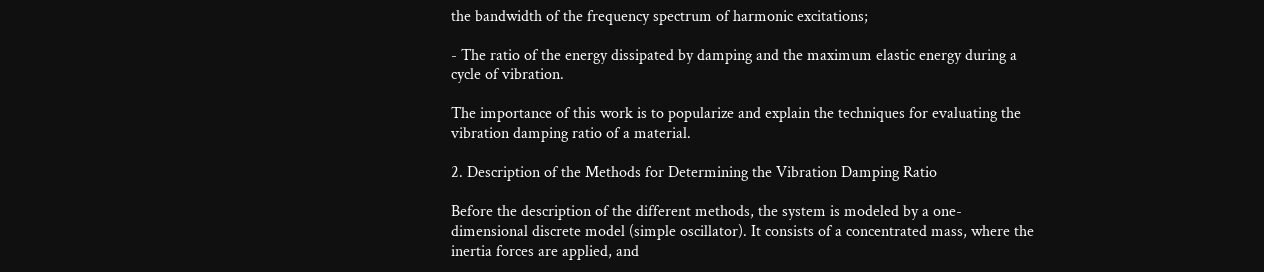the bandwidth of the frequency spectrum of harmonic excitations;

- The ratio of the energy dissipated by damping and the maximum elastic energy during a cycle of vibration.

The importance of this work is to popularize and explain the techniques for evaluating the vibration damping ratio of a material.

2. Description of the Methods for Determining the Vibration Damping Ratio

Before the description of the different methods, the system is modeled by a one-dimensional discrete model (simple oscillator). It consists of a concentrated mass, where the inertia forces are applied, and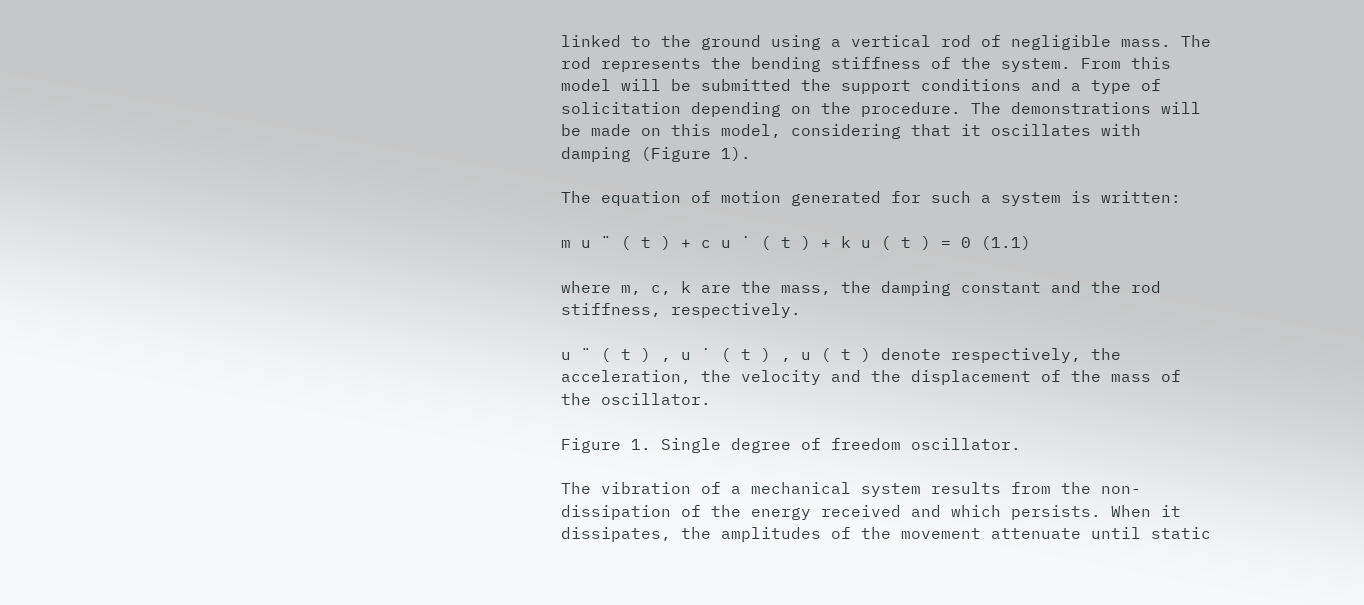linked to the ground using a vertical rod of negligible mass. The rod represents the bending stiffness of the system. From this model will be submitted the support conditions and a type of solicitation depending on the procedure. The demonstrations will be made on this model, considering that it oscillates with damping (Figure 1).

The equation of motion generated for such a system is written:

m u ¨ ( t ) + c u ˙ ( t ) + k u ( t ) = 0 (1.1)

where m, c, k are the mass, the damping constant and the rod stiffness, respectively.

u ¨ ( t ) , u ˙ ( t ) , u ( t ) denote respectively, the acceleration, the velocity and the displacement of the mass of the oscillator.

Figure 1. Single degree of freedom oscillator.

The vibration of a mechanical system results from the non-dissipation of the energy received and which persists. When it dissipates, the amplitudes of the movement attenuate until static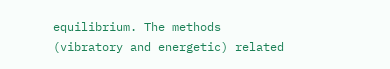equilibrium. The methods (vibratory and energetic) related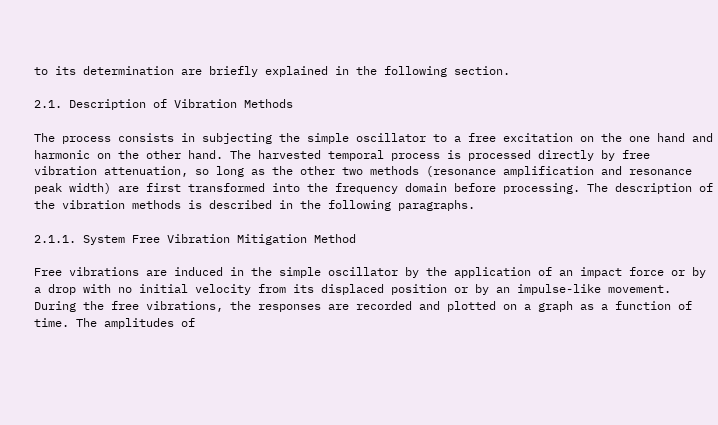to its determination are briefly explained in the following section.

2.1. Description of Vibration Methods

The process consists in subjecting the simple oscillator to a free excitation on the one hand and harmonic on the other hand. The harvested temporal process is processed directly by free vibration attenuation, so long as the other two methods (resonance amplification and resonance peak width) are first transformed into the frequency domain before processing. The description of the vibration methods is described in the following paragraphs.

2.1.1. System Free Vibration Mitigation Method

Free vibrations are induced in the simple oscillator by the application of an impact force or by a drop with no initial velocity from its displaced position or by an impulse-like movement. During the free vibrations, the responses are recorded and plotted on a graph as a function of time. The amplitudes of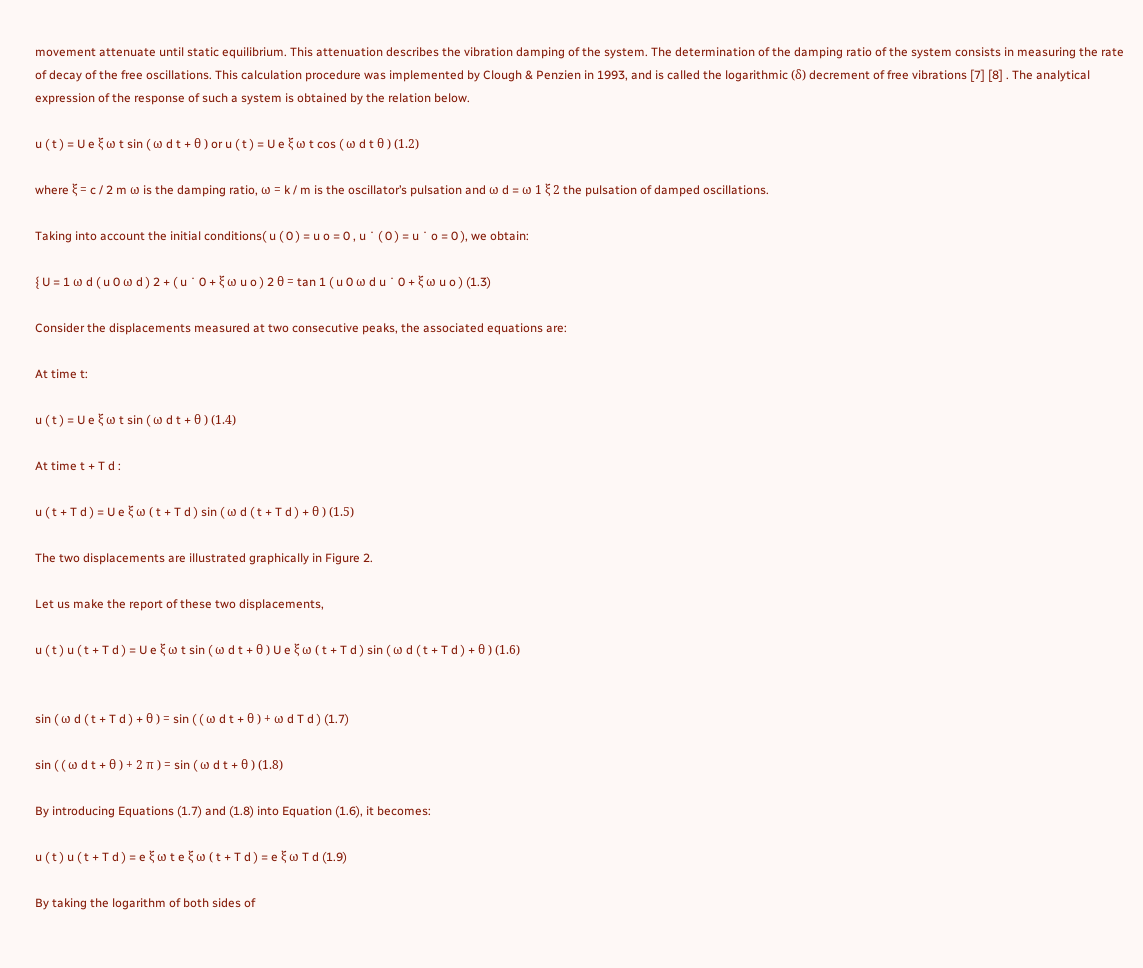movement attenuate until static equilibrium. This attenuation describes the vibration damping of the system. The determination of the damping ratio of the system consists in measuring the rate of decay of the free oscillations. This calculation procedure was implemented by Clough & Penzien in 1993, and is called the logarithmic (δ) decrement of free vibrations [7] [8] . The analytical expression of the response of such a system is obtained by the relation below.

u ( t ) = U e ξ ω t sin ( ω d t + θ ) or u ( t ) = U e ξ ω t cos ( ω d t θ ) (1.2)

where ξ = c / 2 m ω is the damping ratio, ω = k / m is the oscillator’s pulsation and ω d = ω 1 ξ 2 the pulsation of damped oscillations.

Taking into account the initial conditions( u ( 0 ) = u o = 0 , u ˙ ( 0 ) = u ˙ o = 0 ), we obtain:

{ U = 1 ω d ( u 0 ω d ) 2 + ( u ˙ 0 + ξ ω u o ) 2 θ = tan 1 ( u 0 ω d u ˙ 0 + ξ ω u o ) (1.3)

Consider the displacements measured at two consecutive peaks, the associated equations are:

At time t:

u ( t ) = U e ξ ω t sin ( ω d t + θ ) (1.4)

At time t + T d :

u ( t + T d ) = U e ξ ω ( t + T d ) sin ( ω d ( t + T d ) + θ ) (1.5)

The two displacements are illustrated graphically in Figure 2.

Let us make the report of these two displacements,

u ( t ) u ( t + T d ) = U e ξ ω t sin ( ω d t + θ ) U e ξ ω ( t + T d ) sin ( ω d ( t + T d ) + θ ) (1.6)


sin ( ω d ( t + T d ) + θ ) = sin ( ( ω d t + θ ) + ω d T d ) (1.7)

sin ( ( ω d t + θ ) + 2 π ) = sin ( ω d t + θ ) (1.8)

By introducing Equations (1.7) and (1.8) into Equation (1.6), it becomes:

u ( t ) u ( t + T d ) = e ξ ω t e ξ ω ( t + T d ) = e ξ ω T d (1.9)

By taking the logarithm of both sides of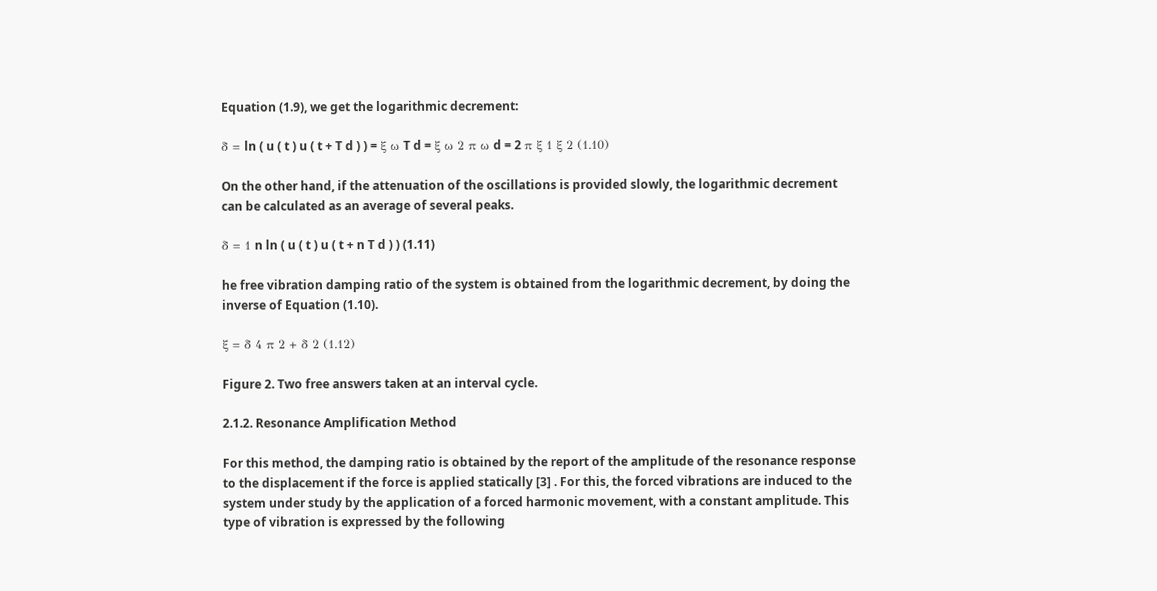Equation (1.9), we get the logarithmic decrement:

δ = ln ( u ( t ) u ( t + T d ) ) = ξ ω T d = ξ ω 2 π ω d = 2 π ξ 1 ξ 2 (1.10)

On the other hand, if the attenuation of the oscillations is provided slowly, the logarithmic decrement can be calculated as an average of several peaks.

δ = 1 n ln ( u ( t ) u ( t + n T d ) ) (1.11)

he free vibration damping ratio of the system is obtained from the logarithmic decrement, by doing the inverse of Equation (1.10).

ξ = δ 4 π 2 + δ 2 (1.12)

Figure 2. Two free answers taken at an interval cycle.

2.1.2. Resonance Amplification Method

For this method, the damping ratio is obtained by the report of the amplitude of the resonance response to the displacement if the force is applied statically [3] . For this, the forced vibrations are induced to the system under study by the application of a forced harmonic movement, with a constant amplitude. This type of vibration is expressed by the following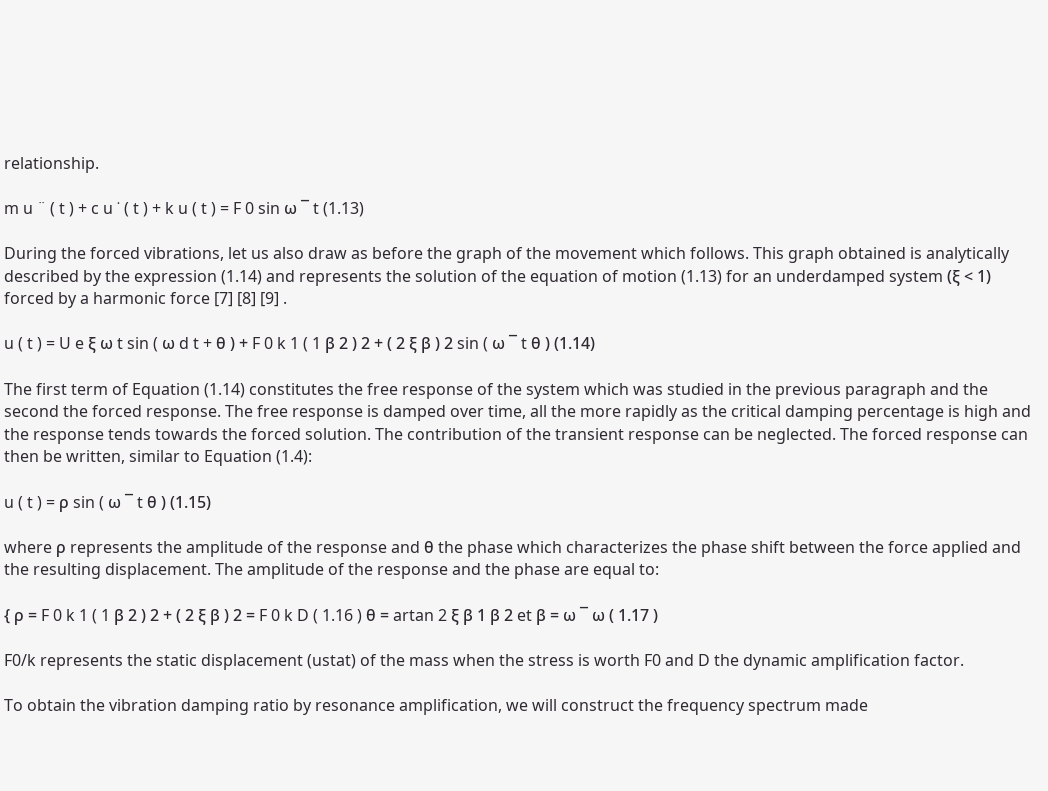relationship.

m u ¨ ( t ) + c u ˙ ( t ) + k u ( t ) = F 0 sin ω ¯ t (1.13)

During the forced vibrations, let us also draw as before the graph of the movement which follows. This graph obtained is analytically described by the expression (1.14) and represents the solution of the equation of motion (1.13) for an underdamped system (ξ < 1) forced by a harmonic force [7] [8] [9] .

u ( t ) = U e ξ ω t sin ( ω d t + θ ) + F 0 k 1 ( 1 β 2 ) 2 + ( 2 ξ β ) 2 sin ( ω ¯ t θ ) (1.14)

The first term of Equation (1.14) constitutes the free response of the system which was studied in the previous paragraph and the second the forced response. The free response is damped over time, all the more rapidly as the critical damping percentage is high and the response tends towards the forced solution. The contribution of the transient response can be neglected. The forced response can then be written, similar to Equation (1.4):

u ( t ) = ρ sin ( ω ¯ t θ ) (1.15)

where ρ represents the amplitude of the response and θ the phase which characterizes the phase shift between the force applied and the resulting displacement. The amplitude of the response and the phase are equal to:

{ ρ = F 0 k 1 ( 1 β 2 ) 2 + ( 2 ξ β ) 2 = F 0 k D ( 1.16 ) θ = artan 2 ξ β 1 β 2 et β = ω ¯ ω ( 1.17 )

F0/k represents the static displacement (ustat) of the mass when the stress is worth F0 and D the dynamic amplification factor.

To obtain the vibration damping ratio by resonance amplification, we will construct the frequency spectrum made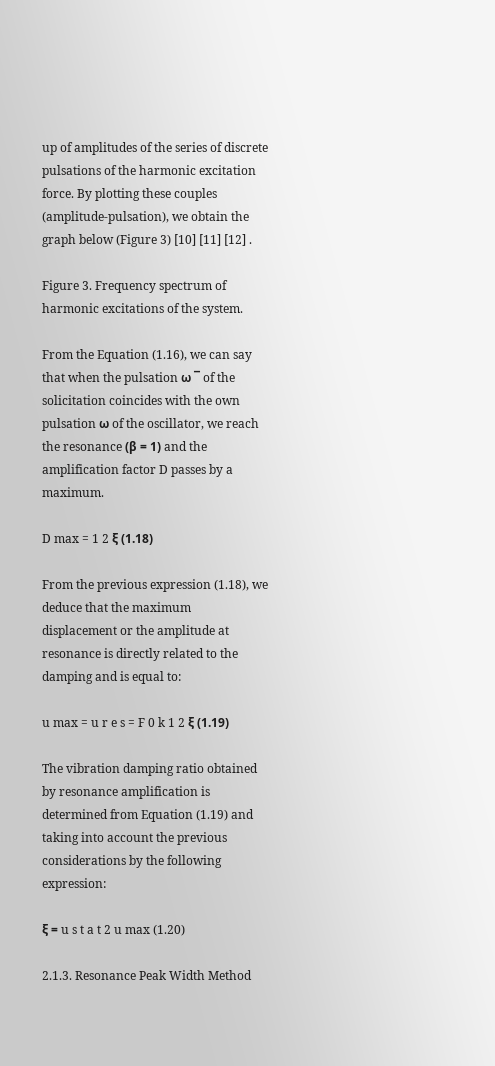up of amplitudes of the series of discrete pulsations of the harmonic excitation force. By plotting these couples (amplitude-pulsation), we obtain the graph below (Figure 3) [10] [11] [12] .

Figure 3. Frequency spectrum of harmonic excitations of the system.

From the Equation (1.16), we can say that when the pulsation ω ¯ of the solicitation coincides with the own pulsation ω of the oscillator, we reach the resonance (β = 1) and the amplification factor D passes by a maximum.

D max = 1 2 ξ (1.18)

From the previous expression (1.18), we deduce that the maximum displacement or the amplitude at resonance is directly related to the damping and is equal to:

u max = u r e s = F 0 k 1 2 ξ (1.19)

The vibration damping ratio obtained by resonance amplification is determined from Equation (1.19) and taking into account the previous considerations by the following expression:

ξ = u s t a t 2 u max (1.20)

2.1.3. Resonance Peak Width Method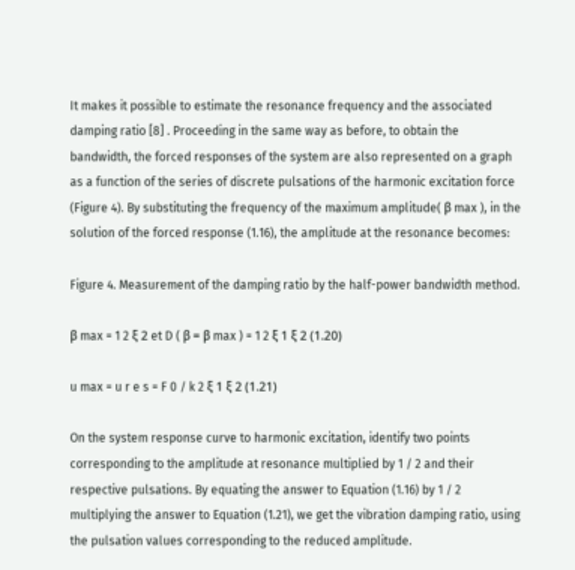It makes it possible to estimate the resonance frequency and the associated damping ratio [8] . Proceeding in the same way as before, to obtain the bandwidth, the forced responses of the system are also represented on a graph as a function of the series of discrete pulsations of the harmonic excitation force (Figure 4). By substituting the frequency of the maximum amplitude( β max ), in the solution of the forced response (1.16), the amplitude at the resonance becomes:

Figure 4. Measurement of the damping ratio by the half-power bandwidth method.

β max = 1 2 ξ 2 et D ( β = β max ) = 1 2 ξ 1 ξ 2 (1.20)

u max = u r e s = F 0 / k 2 ξ 1 ξ 2 (1.21)

On the system response curve to harmonic excitation, identify two points corresponding to the amplitude at resonance multiplied by 1 / 2 and their respective pulsations. By equating the answer to Equation (1.16) by 1 / 2 multiplying the answer to Equation (1.21), we get the vibration damping ratio, using the pulsation values corresponding to the reduced amplitude.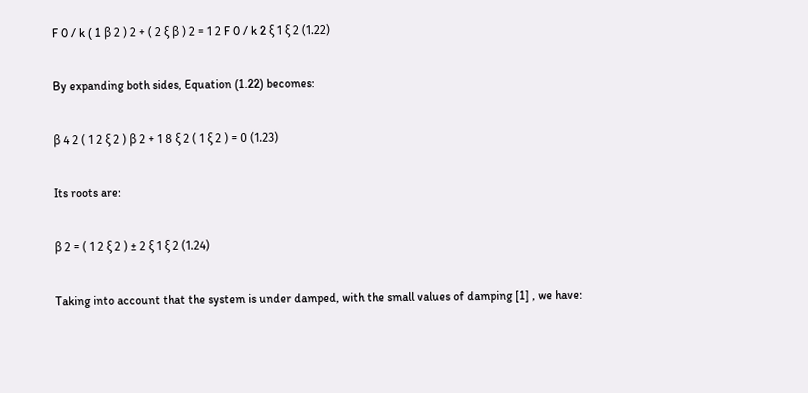F 0 / k ( 1 β 2 ) 2 + ( 2 ξ β ) 2 = 1 2 F 0 / k 2 ξ 1 ξ 2 (1.22)

By expanding both sides, Equation (1.22) becomes:

β 4 2 ( 1 2 ξ 2 ) β 2 + 1 8 ξ 2 ( 1 ξ 2 ) = 0 (1.23)

Its roots are:

β 2 = ( 1 2 ξ 2 ) ± 2 ξ 1 ξ 2 (1.24)

Taking into account that the system is under damped, with the small values of damping [1] , we have: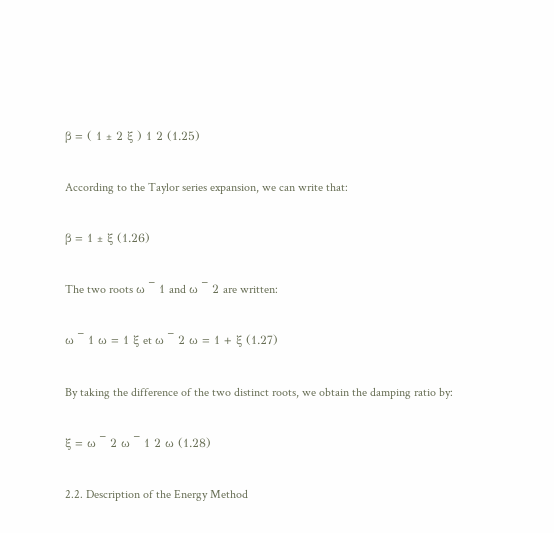β = ( 1 ± 2 ξ ) 1 2 (1.25)

According to the Taylor series expansion, we can write that:

β = 1 ± ξ (1.26)

The two roots ω ¯ 1 and ω ¯ 2 are written:

ω ¯ 1 ω = 1 ξ et ω ¯ 2 ω = 1 + ξ (1.27)

By taking the difference of the two distinct roots, we obtain the damping ratio by:

ξ = ω ¯ 2 ω ¯ 1 2 ω (1.28)

2.2. Description of the Energy Method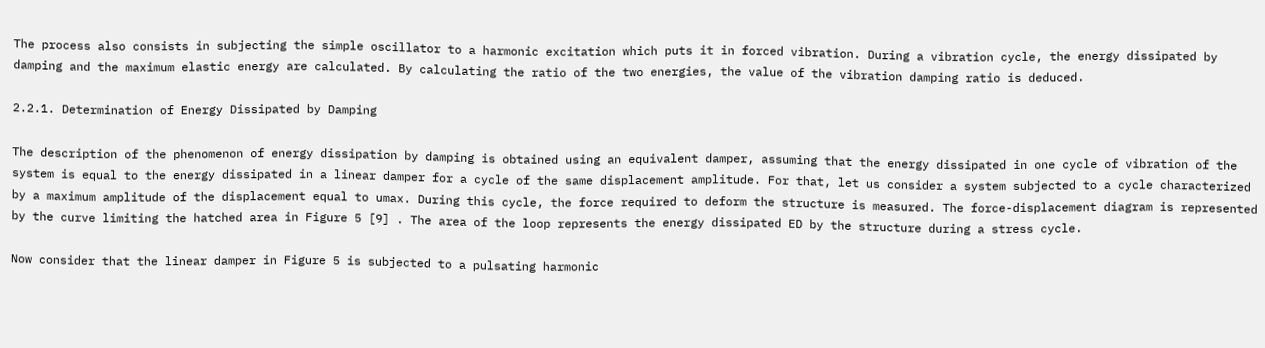The process also consists in subjecting the simple oscillator to a harmonic excitation which puts it in forced vibration. During a vibration cycle, the energy dissipated by damping and the maximum elastic energy are calculated. By calculating the ratio of the two energies, the value of the vibration damping ratio is deduced.

2.2.1. Determination of Energy Dissipated by Damping

The description of the phenomenon of energy dissipation by damping is obtained using an equivalent damper, assuming that the energy dissipated in one cycle of vibration of the system is equal to the energy dissipated in a linear damper for a cycle of the same displacement amplitude. For that, let us consider a system subjected to a cycle characterized by a maximum amplitude of the displacement equal to umax. During this cycle, the force required to deform the structure is measured. The force-displacement diagram is represented by the curve limiting the hatched area in Figure 5 [9] . The area of the loop represents the energy dissipated ED by the structure during a stress cycle.

Now consider that the linear damper in Figure 5 is subjected to a pulsating harmonic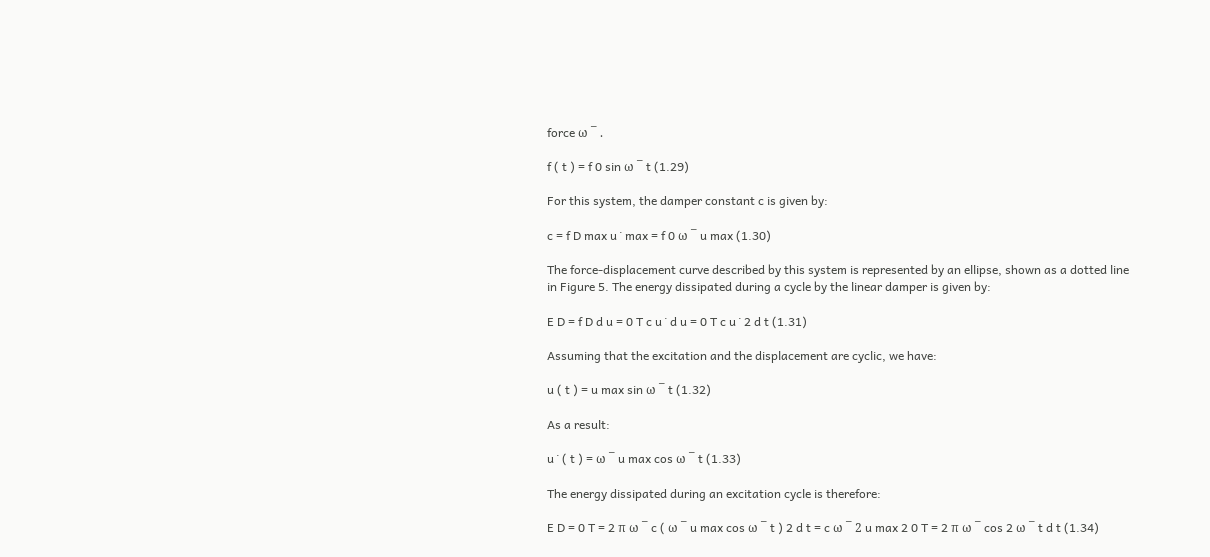force ω ¯ .

f ( t ) = f 0 sin ω ¯ t (1.29)

For this system, the damper constant c is given by:

c = f D max u ˙ max = f 0 ω ¯ u max (1.30)

The force-displacement curve described by this system is represented by an ellipse, shown as a dotted line in Figure 5. The energy dissipated during a cycle by the linear damper is given by:

E D = f D d u = 0 T c u ˙ d u = 0 T c u ˙ 2 d t (1.31)

Assuming that the excitation and the displacement are cyclic, we have:

u ( t ) = u max sin ω ¯ t (1.32)

As a result:

u ˙ ( t ) = ω ¯ u max cos ω ¯ t (1.33)

The energy dissipated during an excitation cycle is therefore:

E D = 0 T = 2 π ω ¯ c ( ω ¯ u max cos ω ¯ t ) 2 d t = c ω ¯ 2 u max 2 0 T = 2 π ω ¯ cos 2 ω ¯ t d t (1.34)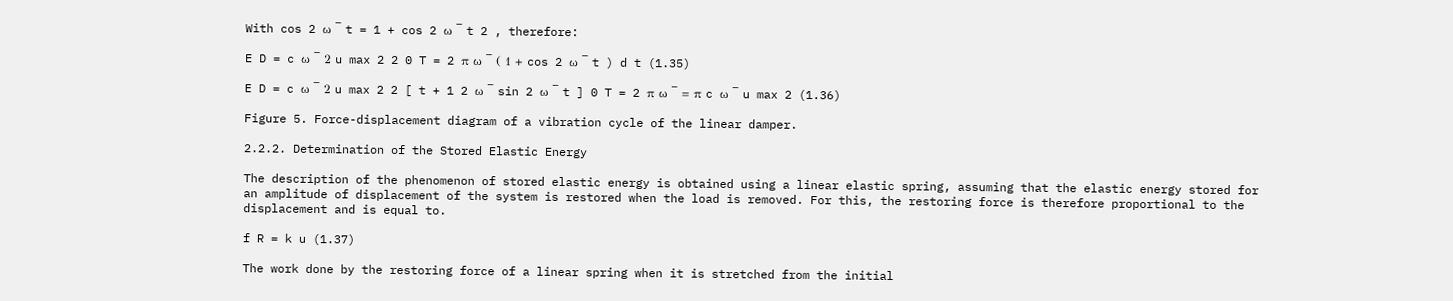With cos 2 ω ¯ t = 1 + cos 2 ω ¯ t 2 , therefore:

E D = c ω ¯ 2 u max 2 2 0 T = 2 π ω ¯ ( 1 + cos 2 ω ¯ t ) d t (1.35)

E D = c ω ¯ 2 u max 2 2 [ t + 1 2 ω ¯ sin 2 ω ¯ t ] 0 T = 2 π ω ¯ = π c ω ¯ u max 2 (1.36)

Figure 5. Force-displacement diagram of a vibration cycle of the linear damper.

2.2.2. Determination of the Stored Elastic Energy

The description of the phenomenon of stored elastic energy is obtained using a linear elastic spring, assuming that the elastic energy stored for an amplitude of displacement of the system is restored when the load is removed. For this, the restoring force is therefore proportional to the displacement and is equal to.

f R = k u (1.37)

The work done by the restoring force of a linear spring when it is stretched from the initial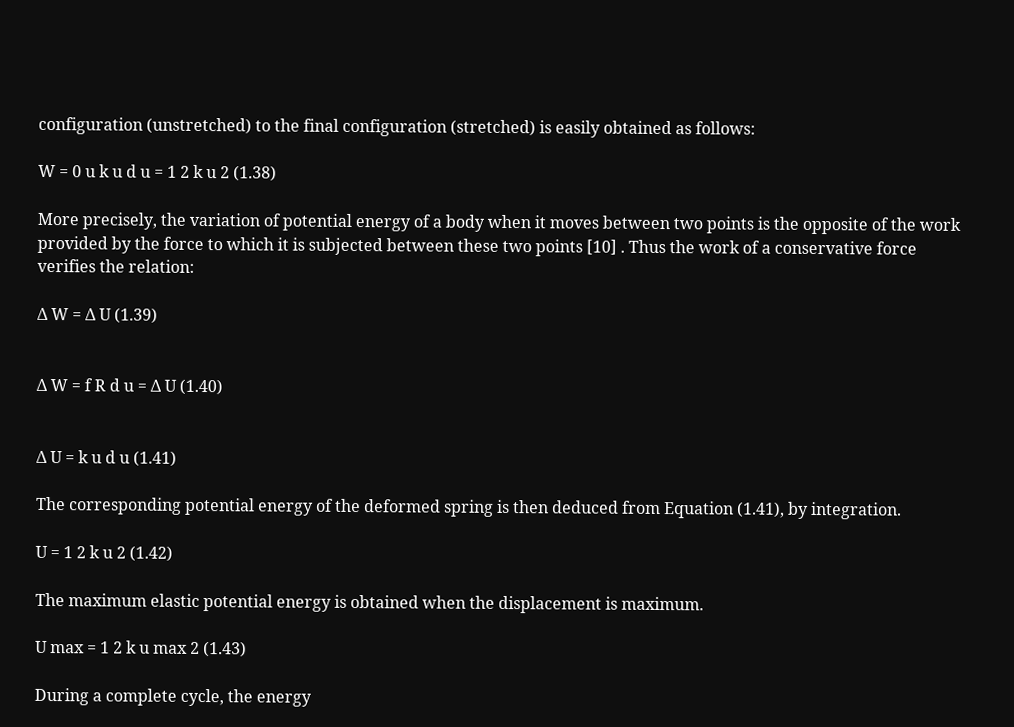configuration (unstretched) to the final configuration (stretched) is easily obtained as follows:

W = 0 u k u d u = 1 2 k u 2 (1.38)

More precisely, the variation of potential energy of a body when it moves between two points is the opposite of the work provided by the force to which it is subjected between these two points [10] . Thus the work of a conservative force verifies the relation:

Δ W = Δ U (1.39)


Δ W = f R d u = Δ U (1.40)


Δ U = k u d u (1.41)

The corresponding potential energy of the deformed spring is then deduced from Equation (1.41), by integration.

U = 1 2 k u 2 (1.42)

The maximum elastic potential energy is obtained when the displacement is maximum.

U max = 1 2 k u max 2 (1.43)

During a complete cycle, the energy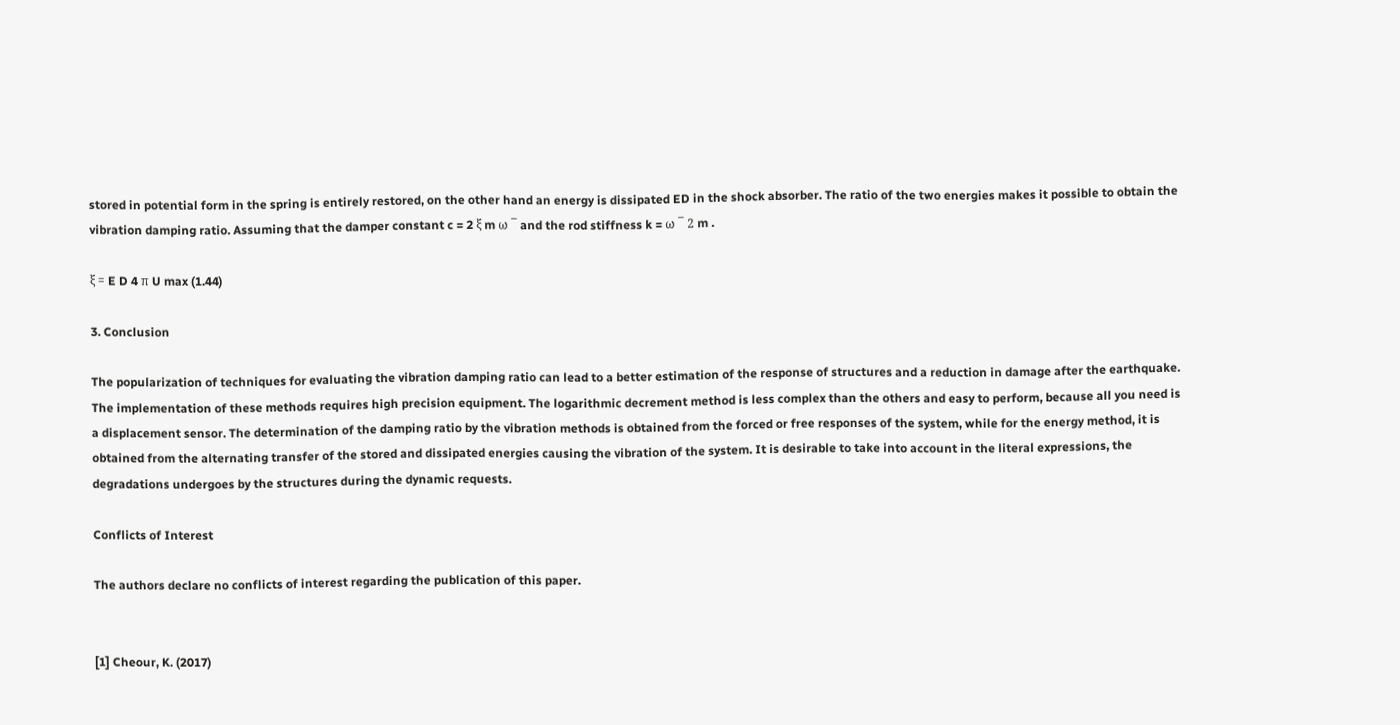stored in potential form in the spring is entirely restored, on the other hand an energy is dissipated ED in the shock absorber. The ratio of the two energies makes it possible to obtain the vibration damping ratio. Assuming that the damper constant c = 2 ξ m ω ¯ and the rod stiffness k = ω ¯ 2 m .

ξ = E D 4 π U max (1.44)

3. Conclusion

The popularization of techniques for evaluating the vibration damping ratio can lead to a better estimation of the response of structures and a reduction in damage after the earthquake. The implementation of these methods requires high precision equipment. The logarithmic decrement method is less complex than the others and easy to perform, because all you need is a displacement sensor. The determination of the damping ratio by the vibration methods is obtained from the forced or free responses of the system, while for the energy method, it is obtained from the alternating transfer of the stored and dissipated energies causing the vibration of the system. It is desirable to take into account in the literal expressions, the degradations undergoes by the structures during the dynamic requests.

Conflicts of Interest

The authors declare no conflicts of interest regarding the publication of this paper.


[1] Cheour, K. (2017)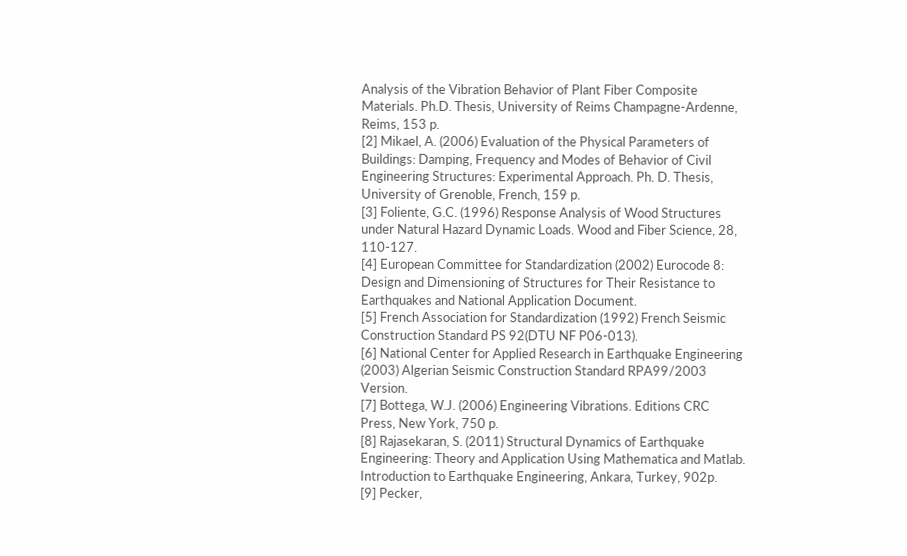Analysis of the Vibration Behavior of Plant Fiber Composite Materials. Ph.D. Thesis, University of Reims Champagne-Ardenne, Reims, 153 p.
[2] Mikael, A. (2006) Evaluation of the Physical Parameters of Buildings: Damping, Frequency and Modes of Behavior of Civil Engineering Structures: Experimental Approach. Ph. D. Thesis, University of Grenoble, French, 159 p.
[3] Foliente, G.C. (1996) Response Analysis of Wood Structures under Natural Hazard Dynamic Loads. Wood and Fiber Science, 28, 110-127.
[4] European Committee for Standardization (2002) Eurocode 8: Design and Dimensioning of Structures for Their Resistance to Earthquakes and National Application Document.
[5] French Association for Standardization (1992) French Seismic Construction Standard PS 92(DTU NF P06-013).
[6] National Center for Applied Research in Earthquake Engineering (2003) Algerian Seismic Construction Standard RPA99/2003 Version.
[7] Bottega, W.J. (2006) Engineering Vibrations. Editions CRC Press, New York, 750 p.
[8] Rajasekaran, S. (2011) Structural Dynamics of Earthquake Engineering: Theory and Application Using Mathematica and Matlab. Introduction to Earthquake Engineering, Ankara, Turkey, 902p.
[9] Pecker,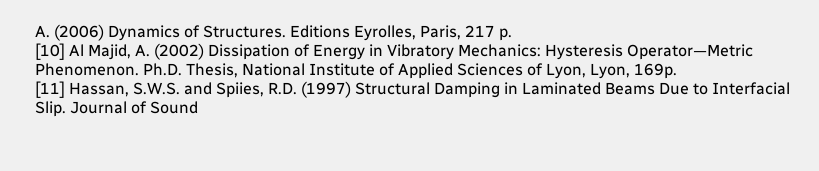A. (2006) Dynamics of Structures. Editions Eyrolles, Paris, 217 p.
[10] Al Majid, A. (2002) Dissipation of Energy in Vibratory Mechanics: Hysteresis Operator—Metric Phenomenon. Ph.D. Thesis, National Institute of Applied Sciences of Lyon, Lyon, 169p.
[11] Hassan, S.W.S. and Spiies, R.D. (1997) Structural Damping in Laminated Beams Due to Interfacial Slip. Journal of Sound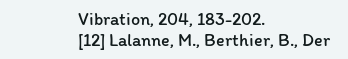Vibration, 204, 183-202.
[12] Lalanne, M., Berthier, B., Der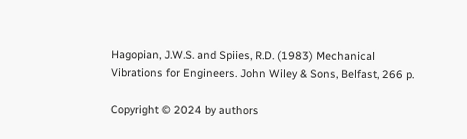Hagopian, J.W.S. and Spiies, R.D. (1983) Mechanical Vibrations for Engineers. John Wiley & Sons, Belfast, 266 p.

Copyright © 2024 by authors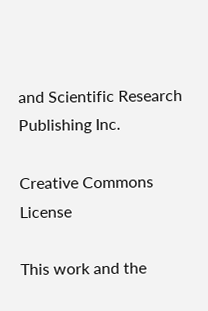and Scientific Research Publishing Inc.

Creative Commons License

This work and the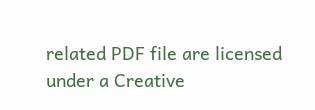related PDF file are licensed under a Creative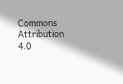Commons Attribution 4.0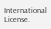International License.